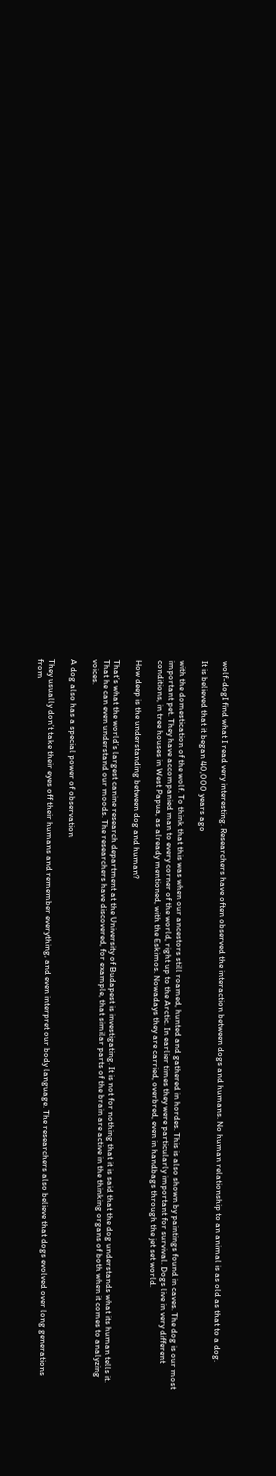wolf-dogI find what I read very interesting. Researchers have often observed the interaction between dogs and humans. No human relationship to an animal is as old as that to a dog.

It is believed that it began 40,000 years ago

with the domestication of the wolf. To think that this was when our ancestors still roamed, hunted and gathered in hordes. This is also shown by paintings found in caves. The dog is our most important pet. They have accompanied man to every corner of the world, right up to the Arctic. In earlier times they were particularly important for survival. Dogs live in very different conditions, in tree houses in West Papua, as already mentioned, with the Eskimos. Nowadays they are carried, overbred, even in handbags through the jet set world.

How deep is the understanding between dog and human?

That’s what the world’s largest canine research department at the University of Budapest is investigating. It is not for nothing that it is said that the dog understands what its human tells it. That he can even understand our moods. The researchers have discovered, for example, that similar parts of the brain are active in the thinking organs of both when it comes to analyzing voices.

A dog also has a special power of observation

They usually don’t take their eyes off their humans and remember everything, and even interpret our body language. The researchers also believe that dogs evolved over long generations from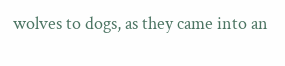wolves to dogs, as they came into an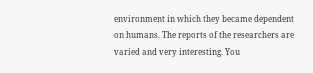environment in which they became dependent on humans. The reports of the researchers are varied and very interesting. You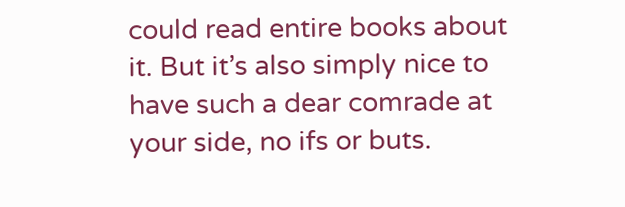could read entire books about it. But it’s also simply nice to have such a dear comrade at your side, no ifs or buts.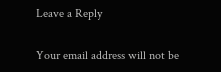Leave a Reply

Your email address will not be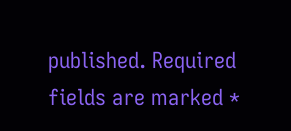published. Required fields are marked *